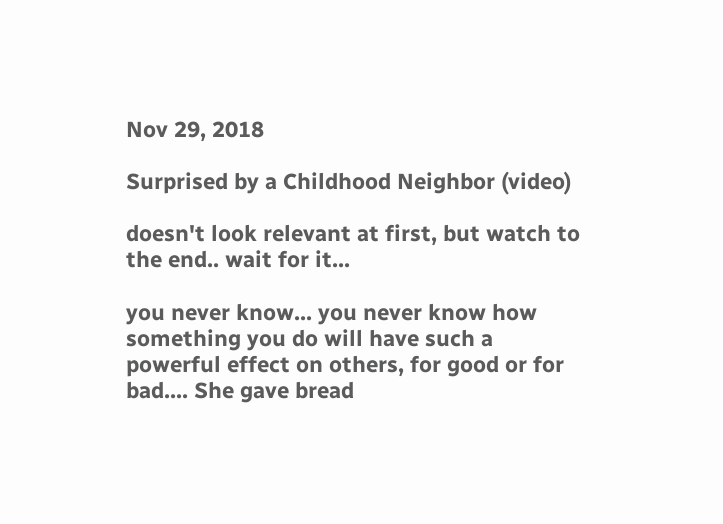Nov 29, 2018

Surprised by a Childhood Neighbor (video)

doesn't look relevant at first, but watch to the end.. wait for it...

you never know... you never know how something you do will have such a powerful effect on others, for good or for bad.... She gave bread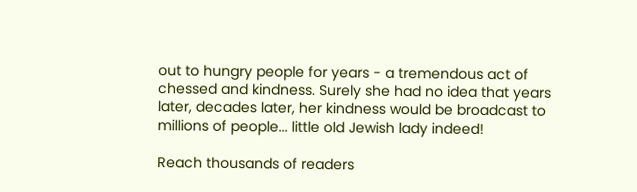out to hungry people for years - a tremendous act of chessed and kindness. Surely she had no idea that years later, decades later, her kindness would be broadcast to millions of people... little old Jewish lady indeed!

Reach thousands of readers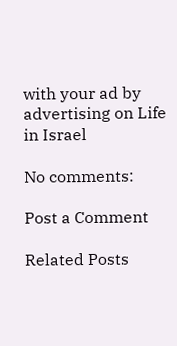with your ad by advertising on Life in Israel

No comments:

Post a Comment

Related Posts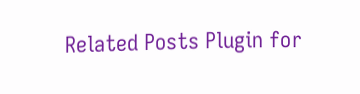Related Posts Plugin for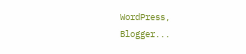WordPress, Blogger...